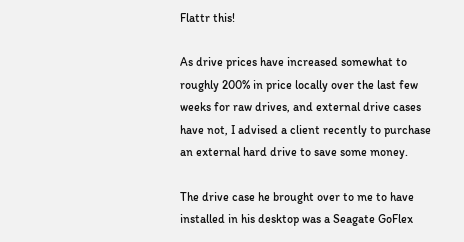Flattr this!

As drive prices have increased somewhat to roughly 200% in price locally over the last few weeks for raw drives, and external drive cases have not, I advised a client recently to purchase an external hard drive to save some money.

The drive case he brought over to me to have installed in his desktop was a Seagate GoFlex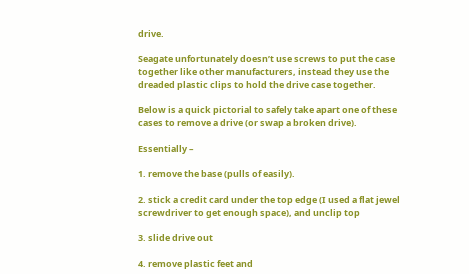drive.

Seagate unfortunately doesn’t use screws to put the case together like other manufacturers, instead they use the dreaded plastic clips to hold the drive case together.

Below is a quick pictorial to safely take apart one of these cases to remove a drive (or swap a broken drive).

Essentially –

1. remove the base (pulls of easily).

2. stick a credit card under the top edge (I used a flat jewel screwdriver to get enough space), and unclip top

3. slide drive out

4. remove plastic feet and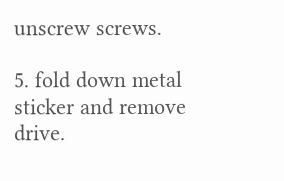unscrew screws.

5. fold down metal sticker and remove drive.